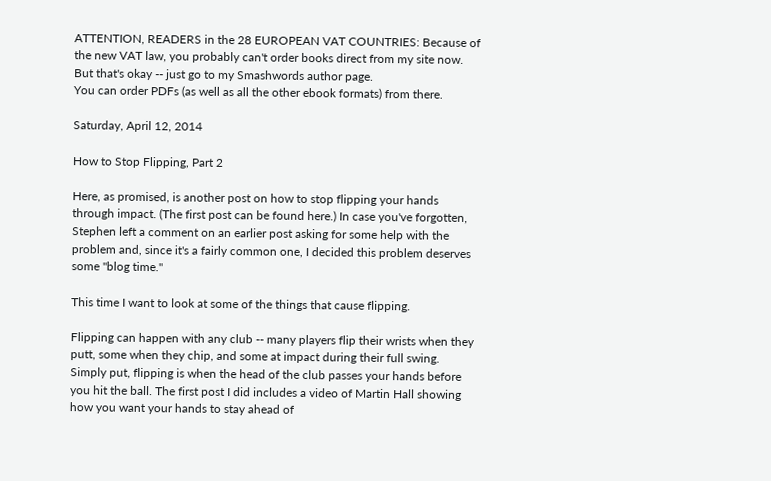ATTENTION, READERS in the 28 EUROPEAN VAT COUNTRIES: Because of the new VAT law, you probably can't order books direct from my site now. But that's okay -- just go to my Smashwords author page.
You can order PDFs (as well as all the other ebook formats) from there.

Saturday, April 12, 2014

How to Stop Flipping, Part 2

Here, as promised, is another post on how to stop flipping your hands through impact. (The first post can be found here.) In case you've forgotten, Stephen left a comment on an earlier post asking for some help with the problem and, since it's a fairly common one, I decided this problem deserves some "blog time."

This time I want to look at some of the things that cause flipping.

Flipping can happen with any club -- many players flip their wrists when they putt, some when they chip, and some at impact during their full swing. Simply put, flipping is when the head of the club passes your hands before you hit the ball. The first post I did includes a video of Martin Hall showing how you want your hands to stay ahead of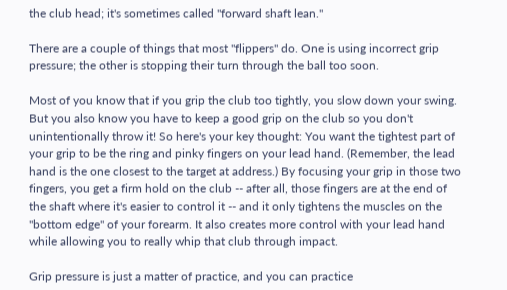the club head; it's sometimes called "forward shaft lean."

There are a couple of things that most "flippers" do. One is using incorrect grip pressure; the other is stopping their turn through the ball too soon.

Most of you know that if you grip the club too tightly, you slow down your swing. But you also know you have to keep a good grip on the club so you don't unintentionally throw it! So here's your key thought: You want the tightest part of your grip to be the ring and pinky fingers on your lead hand. (Remember, the lead hand is the one closest to the target at address.) By focusing your grip in those two fingers, you get a firm hold on the club -- after all, those fingers are at the end of the shaft where it's easier to control it -- and it only tightens the muscles on the "bottom edge" of your forearm. It also creates more control with your lead hand while allowing you to really whip that club through impact.

Grip pressure is just a matter of practice, and you can practice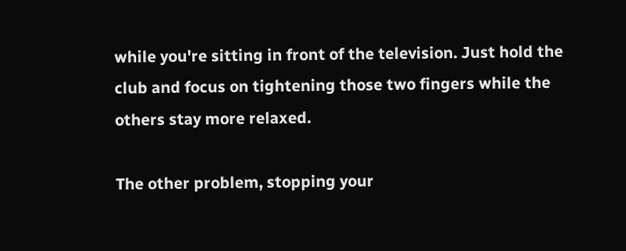while you're sitting in front of the television. Just hold the club and focus on tightening those two fingers while the others stay more relaxed.

The other problem, stopping your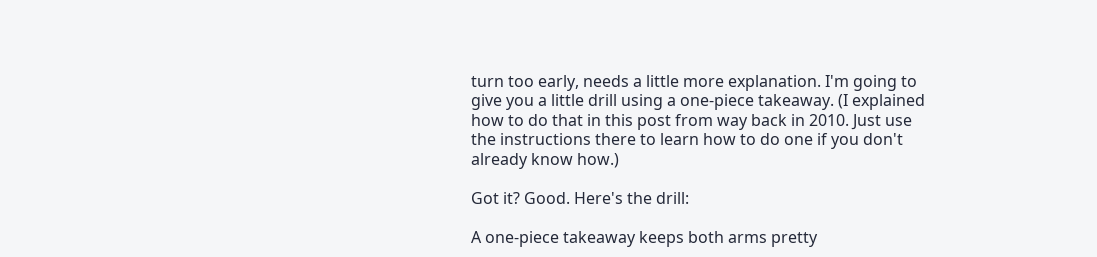turn too early, needs a little more explanation. I'm going to give you a little drill using a one-piece takeaway. (I explained how to do that in this post from way back in 2010. Just use the instructions there to learn how to do one if you don't already know how.)

Got it? Good. Here's the drill:

A one-piece takeaway keeps both arms pretty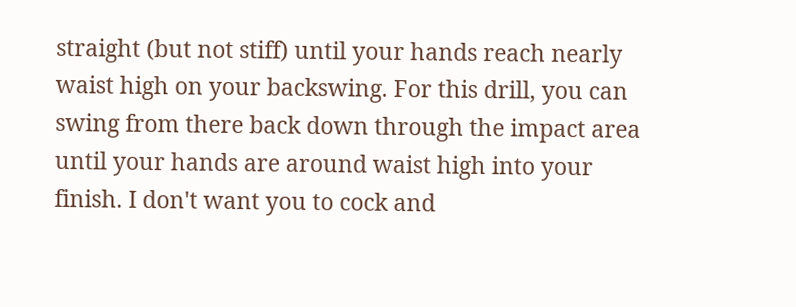straight (but not stiff) until your hands reach nearly waist high on your backswing. For this drill, you can swing from there back down through the impact area until your hands are around waist high into your finish. I don't want you to cock and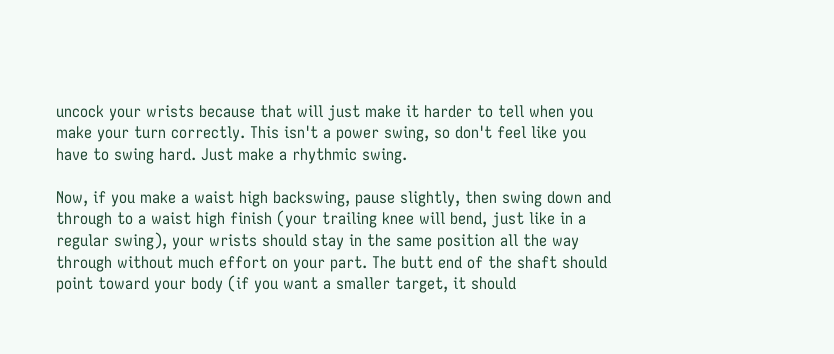uncock your wrists because that will just make it harder to tell when you make your turn correctly. This isn't a power swing, so don't feel like you have to swing hard. Just make a rhythmic swing.

Now, if you make a waist high backswing, pause slightly, then swing down and through to a waist high finish (your trailing knee will bend, just like in a regular swing), your wrists should stay in the same position all the way through without much effort on your part. The butt end of the shaft should point toward your body (if you want a smaller target, it should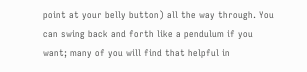point at your belly button) all the way through. You can swing back and forth like a pendulum if you want; many of you will find that helpful in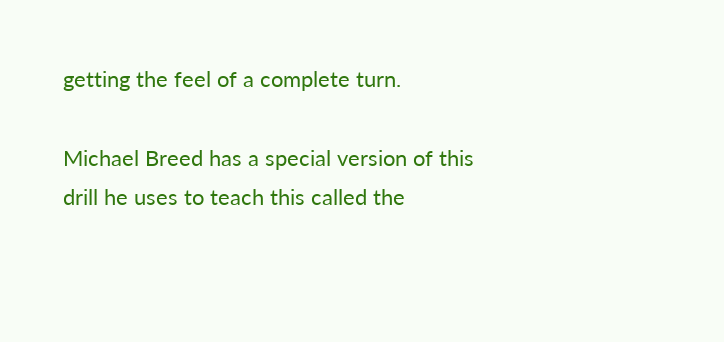getting the feel of a complete turn.

Michael Breed has a special version of this drill he uses to teach this called the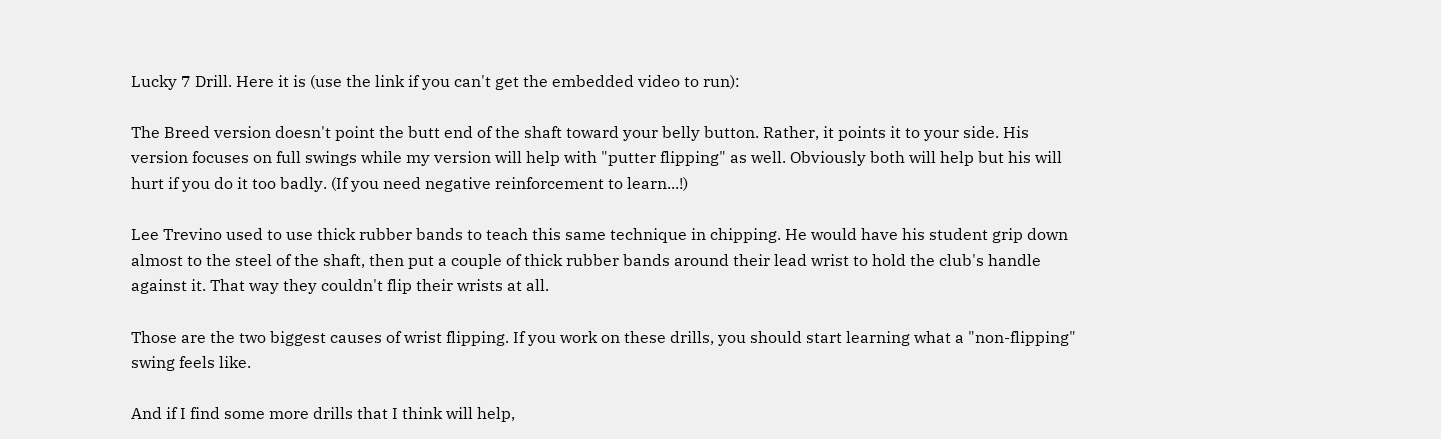Lucky 7 Drill. Here it is (use the link if you can't get the embedded video to run):

The Breed version doesn't point the butt end of the shaft toward your belly button. Rather, it points it to your side. His version focuses on full swings while my version will help with "putter flipping" as well. Obviously both will help but his will hurt if you do it too badly. (If you need negative reinforcement to learn...!)

Lee Trevino used to use thick rubber bands to teach this same technique in chipping. He would have his student grip down almost to the steel of the shaft, then put a couple of thick rubber bands around their lead wrist to hold the club's handle against it. That way they couldn't flip their wrists at all.

Those are the two biggest causes of wrist flipping. If you work on these drills, you should start learning what a "non-flipping" swing feels like.

And if I find some more drills that I think will help,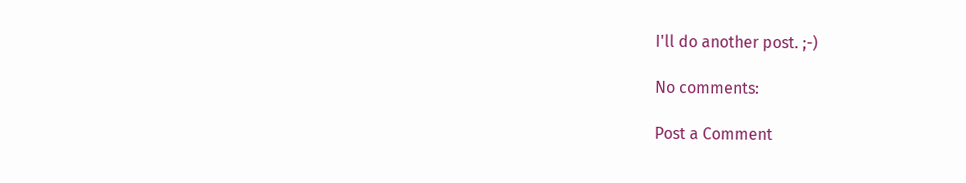I'll do another post. ;-)

No comments:

Post a Comment